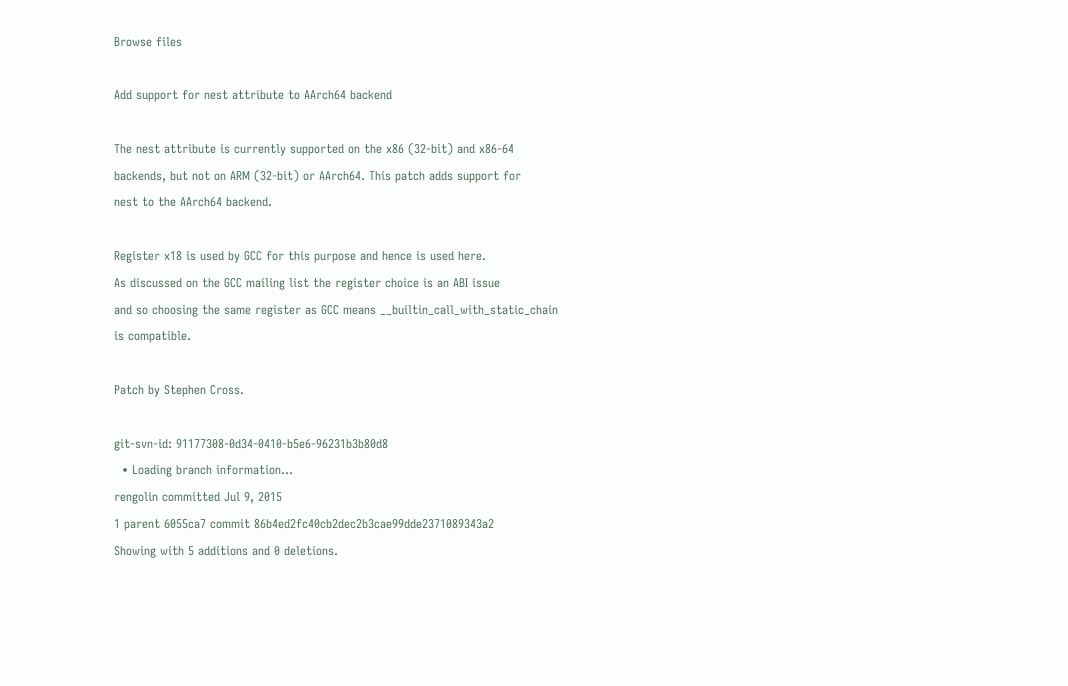Browse files

Add support for nest attribute to AArch64 backend

The nest attribute is currently supported on the x86 (32-bit) and x86-64
backends, but not on ARM (32-bit) or AArch64. This patch adds support for
nest to the AArch64 backend.

Register x18 is used by GCC for this purpose and hence is used here.
As discussed on the GCC mailing list the register choice is an ABI issue
and so choosing the same register as GCC means __builtin_call_with_static_chain
is compatible.

Patch by Stephen Cross.

git-svn-id: 91177308-0d34-0410-b5e6-96231b3b80d8
  • Loading branch information...
rengolin committed Jul 9, 2015
1 parent 6055ca7 commit 86b4ed2fc40cb2dec2b3cae99dde2371089343a2
Showing with 5 additions and 0 deletions.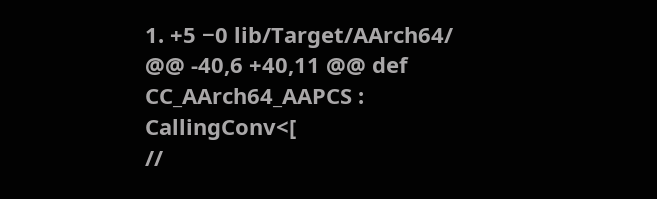1. +5 −0 lib/Target/AArch64/
@@ -40,6 +40,11 @@ def CC_AArch64_AAPCS : CallingConv<[
//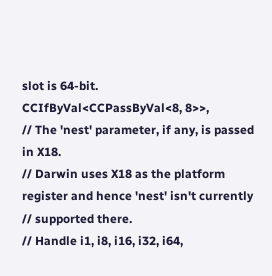slot is 64-bit.
CCIfByVal<CCPassByVal<8, 8>>,
// The 'nest' parameter, if any, is passed in X18.
// Darwin uses X18 as the platform register and hence 'nest' isn't currently
// supported there.
// Handle i1, i8, i16, i32, i64,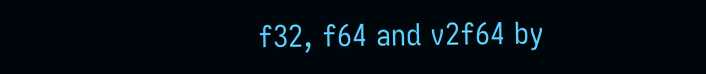f32, f64 and v2f64 by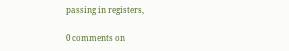passing in registers,

0 comments on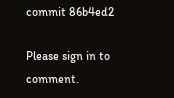commit 86b4ed2

Please sign in to comment.